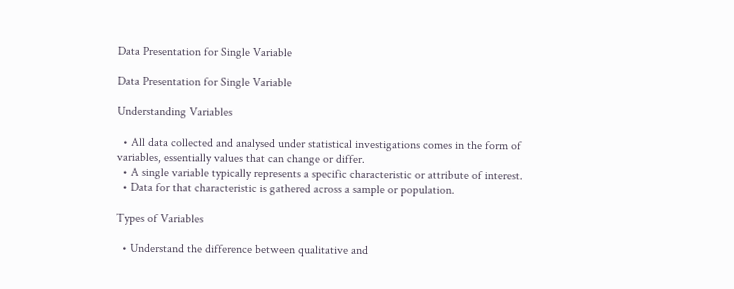Data Presentation for Single Variable

Data Presentation for Single Variable

Understanding Variables

  • All data collected and analysed under statistical investigations comes in the form of variables, essentially values that can change or differ.
  • A single variable typically represents a specific characteristic or attribute of interest.
  • Data for that characteristic is gathered across a sample or population.

Types of Variables

  • Understand the difference between qualitative and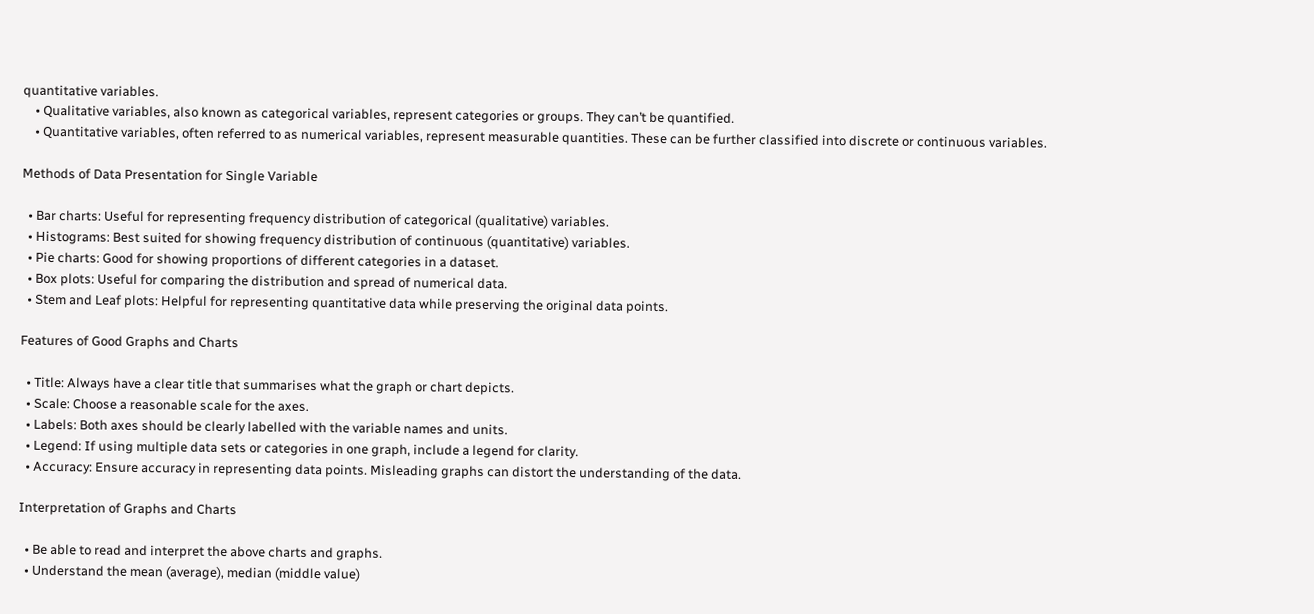quantitative variables.
    • Qualitative variables, also known as categorical variables, represent categories or groups. They can’t be quantified.
    • Quantitative variables, often referred to as numerical variables, represent measurable quantities. These can be further classified into discrete or continuous variables.

Methods of Data Presentation for Single Variable

  • Bar charts: Useful for representing frequency distribution of categorical (qualitative) variables.
  • Histograms: Best suited for showing frequency distribution of continuous (quantitative) variables.
  • Pie charts: Good for showing proportions of different categories in a dataset.
  • Box plots: Useful for comparing the distribution and spread of numerical data.
  • Stem and Leaf plots: Helpful for representing quantitative data while preserving the original data points.

Features of Good Graphs and Charts

  • Title: Always have a clear title that summarises what the graph or chart depicts.
  • Scale: Choose a reasonable scale for the axes.
  • Labels: Both axes should be clearly labelled with the variable names and units.
  • Legend: If using multiple data sets or categories in one graph, include a legend for clarity.
  • Accuracy: Ensure accuracy in representing data points. Misleading graphs can distort the understanding of the data.

Interpretation of Graphs and Charts

  • Be able to read and interpret the above charts and graphs.
  • Understand the mean (average), median (middle value)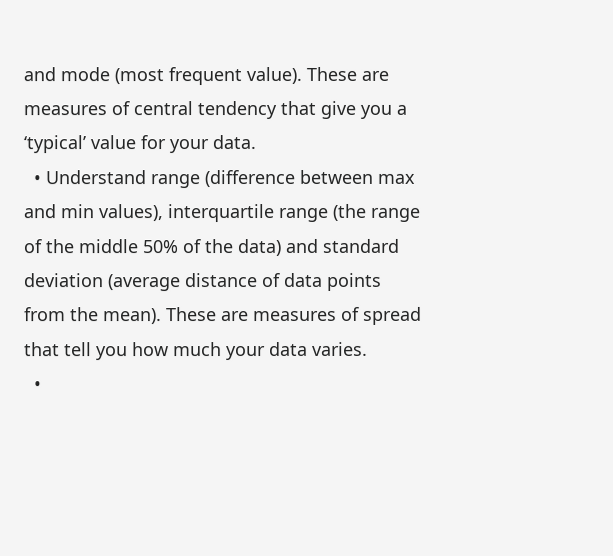and mode (most frequent value). These are measures of central tendency that give you a ‘typical’ value for your data.
  • Understand range (difference between max and min values), interquartile range (the range of the middle 50% of the data) and standard deviation (average distance of data points from the mean). These are measures of spread that tell you how much your data varies.
  •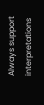Always support interpretations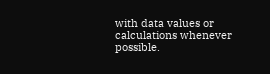with data values or calculations whenever possible.